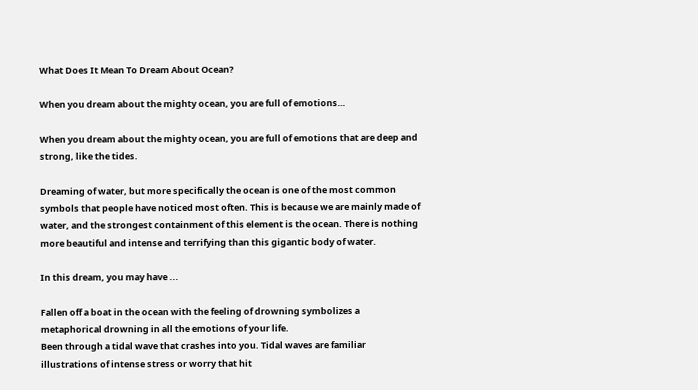What Does It Mean To Dream About Ocean?

When you dream about the mighty ocean, you are full of emotions…

When you dream about the mighty ocean, you are full of emotions that are deep and strong, like the tides.

Dreaming of water, but more specifically the ocean is one of the most common symbols that people have noticed most often. This is because we are mainly made of water, and the strongest containment of this element is the ocean. There is nothing more beautiful and intense and terrifying than this gigantic body of water.

In this dream, you may have ...

Fallen off a boat in the ocean with the feeling of drowning symbolizes a metaphorical drowning in all the emotions of your life.
Been through a tidal wave that crashes into you. Tidal waves are familiar illustrations of intense stress or worry that hit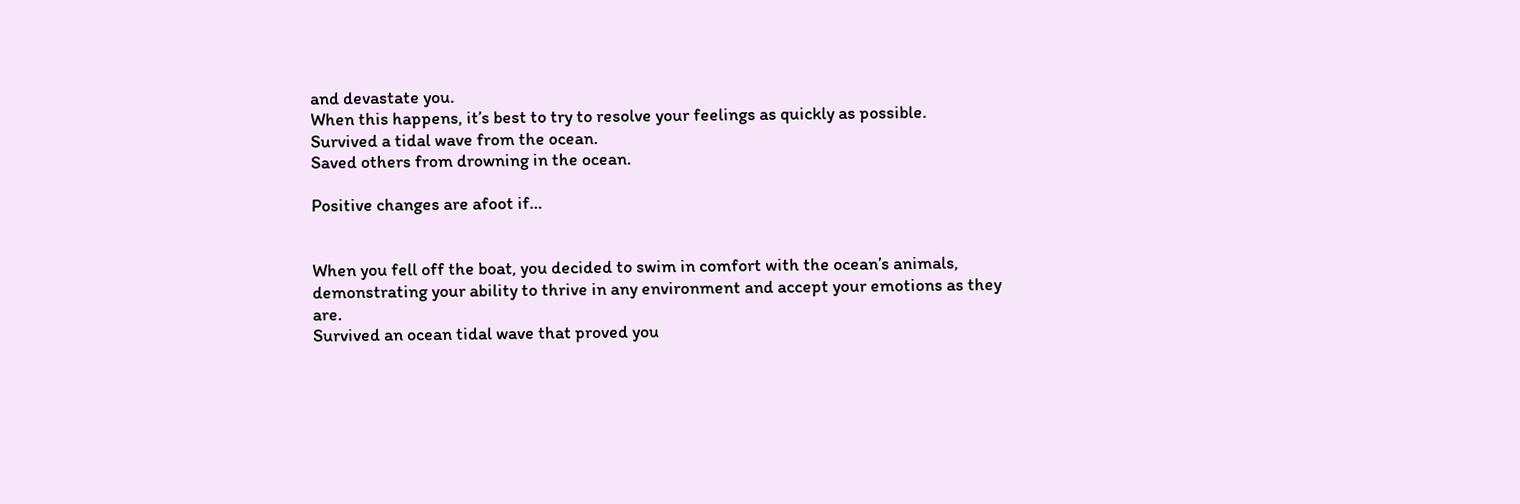and devastate you.
When this happens, it’s best to try to resolve your feelings as quickly as possible.
Survived a tidal wave from the ocean.
Saved others from drowning in the ocean.

Positive changes are afoot if…


When you fell off the boat, you decided to swim in comfort with the ocean’s animals, demonstrating your ability to thrive in any environment and accept your emotions as they are.
Survived an ocean tidal wave that proved you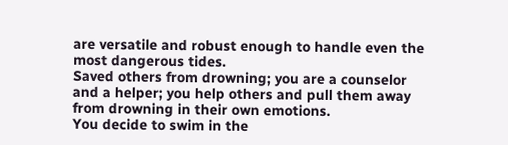are versatile and robust enough to handle even the most dangerous tides.
Saved others from drowning; you are a counselor and a helper; you help others and pull them away from drowning in their own emotions.
You decide to swim in the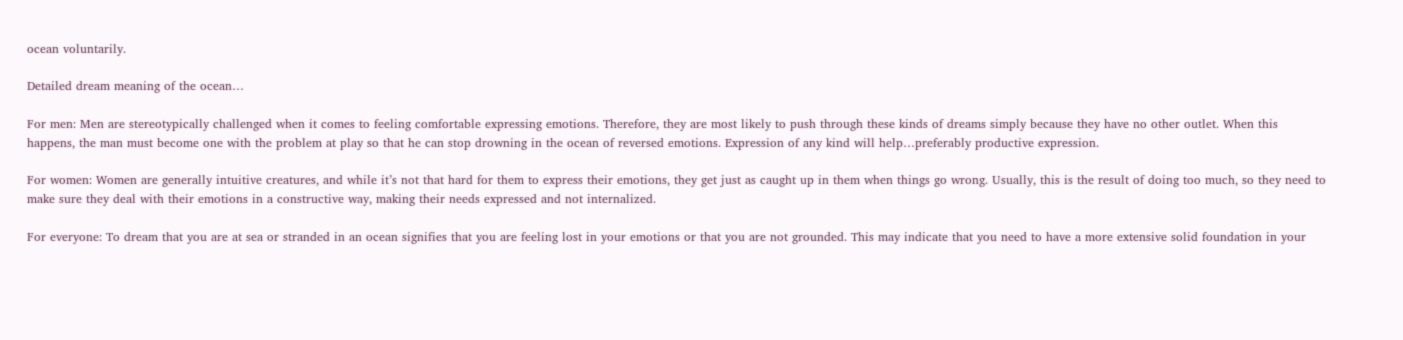ocean voluntarily.

Detailed dream meaning of the ocean…

For men: Men are stereotypically challenged when it comes to feeling comfortable expressing emotions. Therefore, they are most likely to push through these kinds of dreams simply because they have no other outlet. When this happens, the man must become one with the problem at play so that he can stop drowning in the ocean of reversed emotions. Expression of any kind will help…preferably productive expression.

For women: Women are generally intuitive creatures, and while it’s not that hard for them to express their emotions, they get just as caught up in them when things go wrong. Usually, this is the result of doing too much, so they need to make sure they deal with their emotions in a constructive way, making their needs expressed and not internalized.

For everyone: To dream that you are at sea or stranded in an ocean signifies that you are feeling lost in your emotions or that you are not grounded. This may indicate that you need to have a more extensive solid foundation in your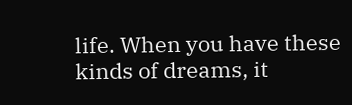life. When you have these kinds of dreams, it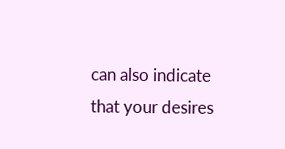can also indicate that your desires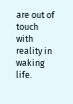are out of touch with reality in waking life.